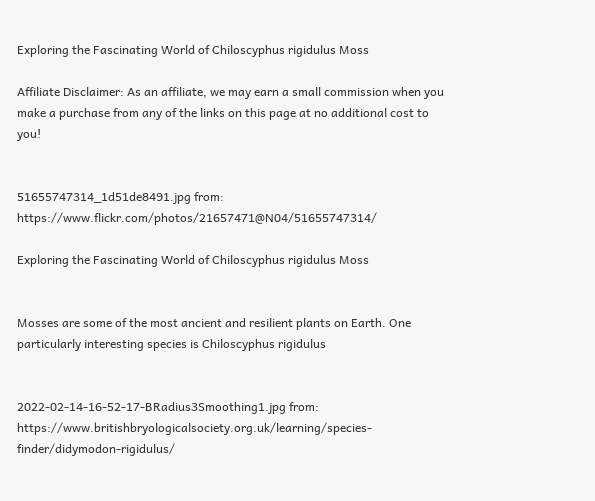Exploring the Fascinating World of Chiloscyphus rigidulus Moss

Affiliate Disclaimer: As an affiliate, we may earn a small commission when you make a purchase from any of the links on this page at no additional cost to you!


51655747314_1d51de8491.jpg from: https://www.flickr.com/photos/21657471@N04/51655747314/

Exploring the Fascinating World of Chiloscyphus rigidulus Moss


Mosses are some of the most ancient and resilient plants on Earth. One particularly interesting species is Chiloscyphus rigidulus


2022-02-14-16-52-17-BRadius3Smoothing1.jpg from: https://www.britishbryologicalsociety.org.uk/learning/species-finder/didymodon-rigidulus/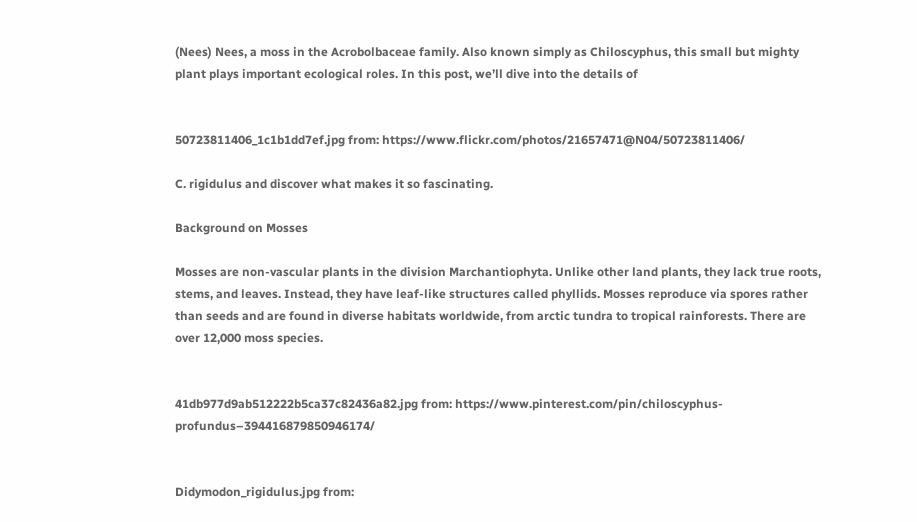(Nees) Nees, a moss in the Acrobolbaceae family. Also known simply as Chiloscyphus, this small but mighty plant plays important ecological roles. In this post, we’ll dive into the details of


50723811406_1c1b1dd7ef.jpg from: https://www.flickr.com/photos/21657471@N04/50723811406/

C. rigidulus and discover what makes it so fascinating.

Background on Mosses

Mosses are non-vascular plants in the division Marchantiophyta. Unlike other land plants, they lack true roots, stems, and leaves. Instead, they have leaf-like structures called phyllids. Mosses reproduce via spores rather than seeds and are found in diverse habitats worldwide, from arctic tundra to tropical rainforests. There are over 12,000 moss species.


41db977d9ab512222b5ca37c82436a82.jpg from: https://www.pinterest.com/pin/chiloscyphus-profundus–394416879850946174/


Didymodon_rigidulus.jpg from: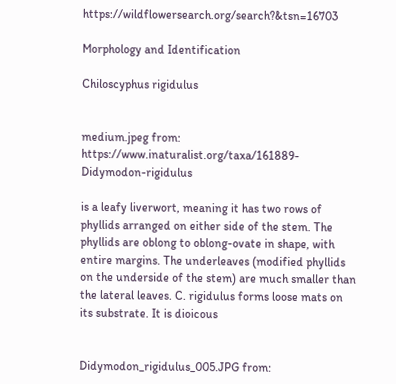https://wildflowersearch.org/search?&tsn=16703

Morphology and Identification

Chiloscyphus rigidulus


medium.jpeg from: https://www.inaturalist.org/taxa/161889-Didymodon-rigidulus

is a leafy liverwort, meaning it has two rows of phyllids arranged on either side of the stem. The phyllids are oblong to oblong-ovate in shape, with entire margins. The underleaves (modified phyllids on the underside of the stem) are much smaller than the lateral leaves. C. rigidulus forms loose mats on its substrate. It is dioicous


Didymodon_rigidulus_005.JPG from: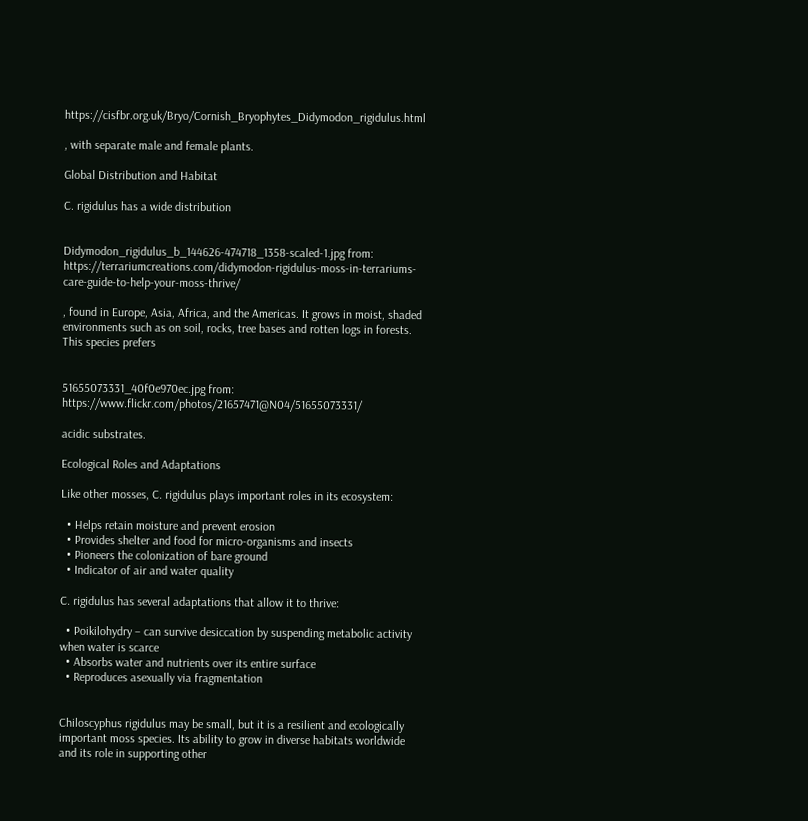https://cisfbr.org.uk/Bryo/Cornish_Bryophytes_Didymodon_rigidulus.html

, with separate male and female plants.

Global Distribution and Habitat

C. rigidulus has a wide distribution


Didymodon_rigidulus_b_144626-474718_1358-scaled-1.jpg from: https://terrariumcreations.com/didymodon-rigidulus-moss-in-terrariums-care-guide-to-help-your-moss-thrive/

, found in Europe, Asia, Africa, and the Americas. It grows in moist, shaded environments such as on soil, rocks, tree bases and rotten logs in forests. This species prefers


51655073331_40f0e970ec.jpg from: https://www.flickr.com/photos/21657471@N04/51655073331/

acidic substrates.

Ecological Roles and Adaptations

Like other mosses, C. rigidulus plays important roles in its ecosystem:

  • Helps retain moisture and prevent erosion
  • Provides shelter and food for micro-organisms and insects
  • Pioneers the colonization of bare ground
  • Indicator of air and water quality

C. rigidulus has several adaptations that allow it to thrive:

  • Poikilohydry – can survive desiccation by suspending metabolic activity when water is scarce
  • Absorbs water and nutrients over its entire surface
  • Reproduces asexually via fragmentation


Chiloscyphus rigidulus may be small, but it is a resilient and ecologically important moss species. Its ability to grow in diverse habitats worldwide and its role in supporting other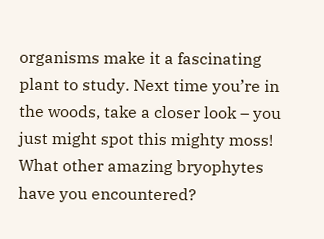organisms make it a fascinating plant to study. Next time you’re in the woods, take a closer look – you just might spot this mighty moss! What other amazing bryophytes have you encountered?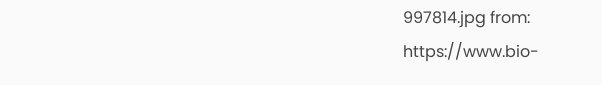997814.jpg from: https://www.bio-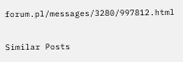forum.pl/messages/3280/997812.html

Similar Posts